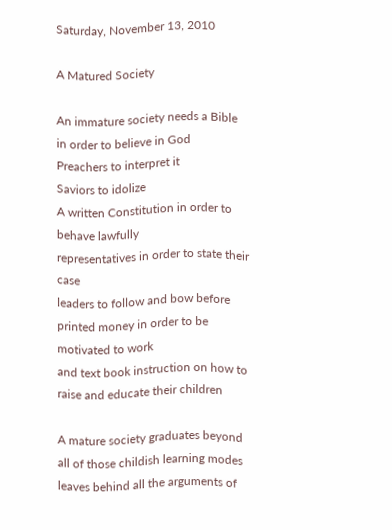Saturday, November 13, 2010

A Matured Society

An immature society needs a Bible in order to believe in God
Preachers to interpret it
Saviors to idolize
A written Constitution in order to behave lawfully
representatives in order to state their case
leaders to follow and bow before
printed money in order to be motivated to work
and text book instruction on how to raise and educate their children

A mature society graduates beyond all of those childish learning modes
leaves behind all the arguments of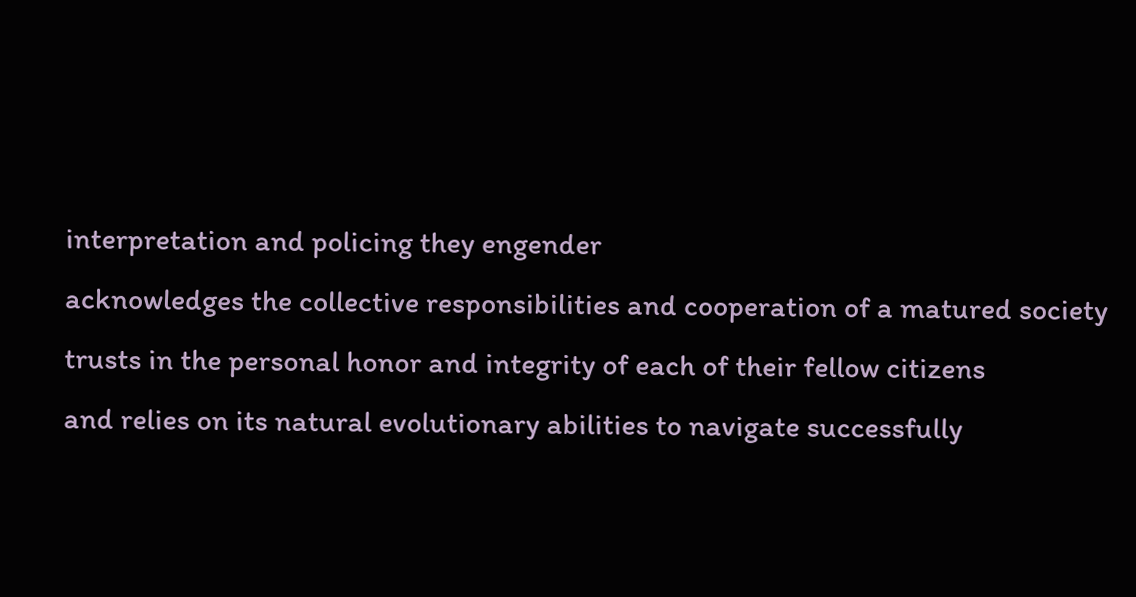interpretation and policing they engender
acknowledges the collective responsibilities and cooperation of a matured society
trusts in the personal honor and integrity of each of their fellow citizens
and relies on its natural evolutionary abilities to navigate successfully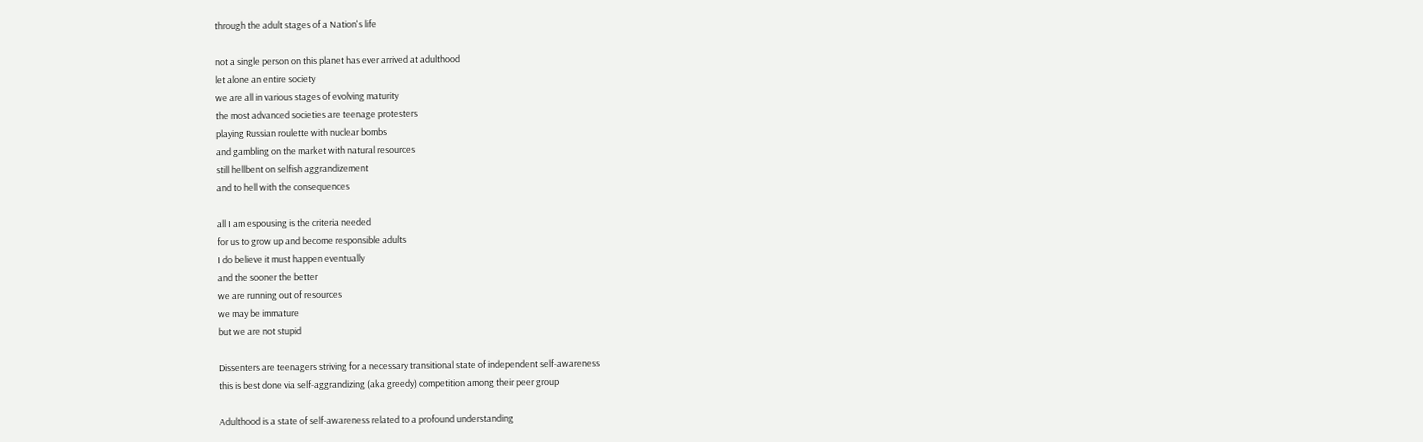through the adult stages of a Nation's life

not a single person on this planet has ever arrived at adulthood
let alone an entire society
we are all in various stages of evolving maturity
the most advanced societies are teenage protesters
playing Russian roulette with nuclear bombs
and gambling on the market with natural resources
still hellbent on selfish aggrandizement
and to hell with the consequences

all I am espousing is the criteria needed
for us to grow up and become responsible adults
I do believe it must happen eventually
and the sooner the better
we are running out of resources
we may be immature
but we are not stupid

Dissenters are teenagers striving for a necessary transitional state of independent self-awareness
this is best done via self-aggrandizing (aka greedy) competition among their peer group

Adulthood is a state of self-awareness related to a profound understanding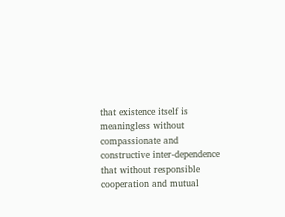that existence itself is meaningless without compassionate and constructive inter-dependence
that without responsible cooperation and mutual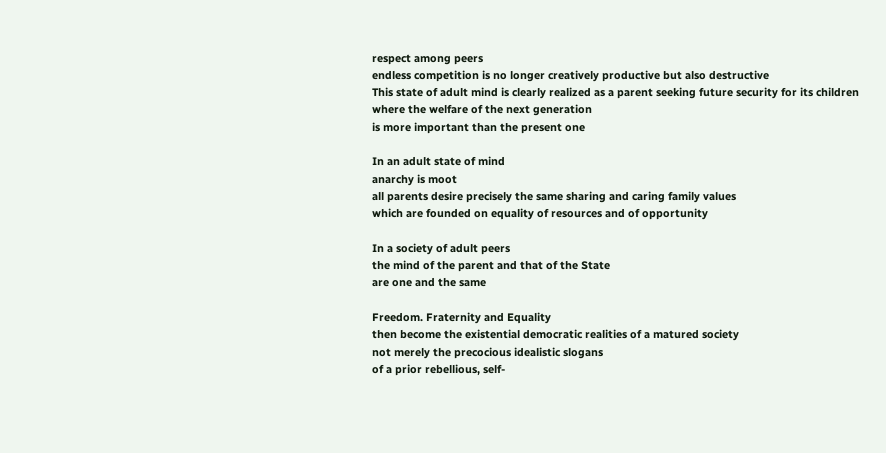respect among peers
endless competition is no longer creatively productive but also destructive
This state of adult mind is clearly realized as a parent seeking future security for its children
where the welfare of the next generation
is more important than the present one

In an adult state of mind
anarchy is moot
all parents desire precisely the same sharing and caring family values
which are founded on equality of resources and of opportunity

In a society of adult peers
the mind of the parent and that of the State
are one and the same

Freedom. Fraternity and Equality
then become the existential democratic realities of a matured society
not merely the precocious idealistic slogans
of a prior rebellious, self-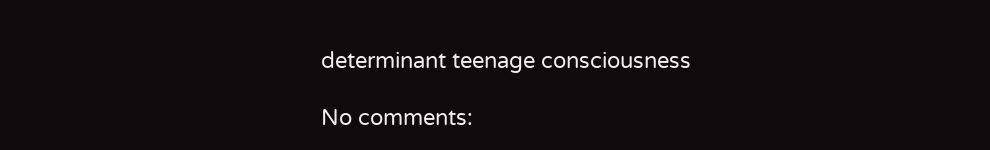determinant teenage consciousness

No comments: